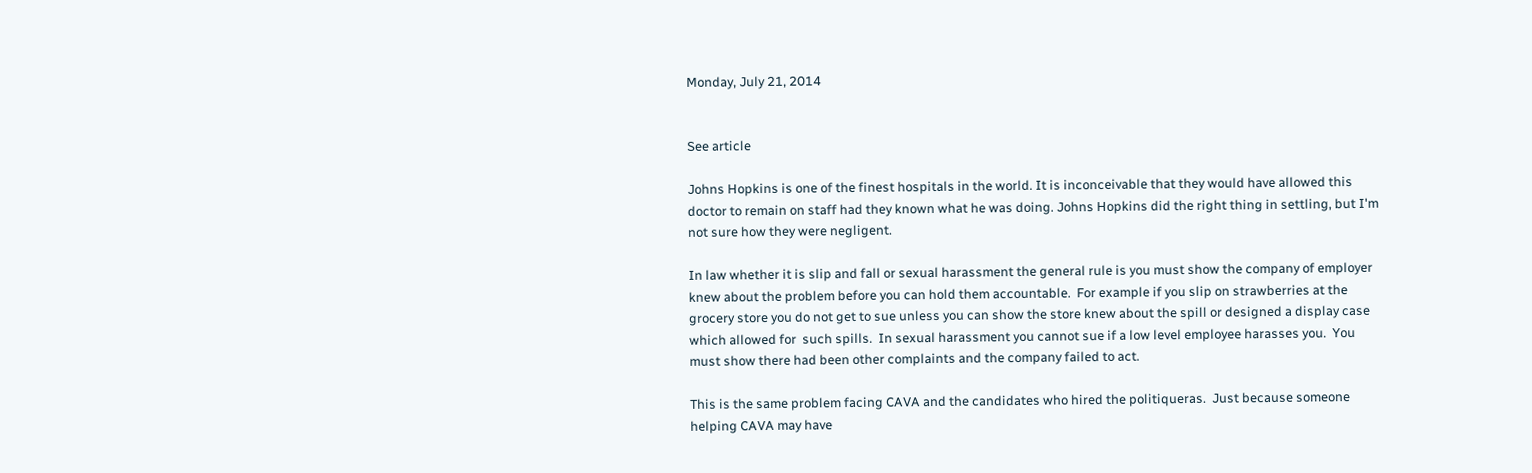Monday, July 21, 2014


See article

Johns Hopkins is one of the finest hospitals in the world. It is inconceivable that they would have allowed this doctor to remain on staff had they known what he was doing. Johns Hopkins did the right thing in settling, but I'm not sure how they were negligent.

In law whether it is slip and fall or sexual harassment the general rule is you must show the company of employer knew about the problem before you can hold them accountable.  For example if you slip on strawberries at the grocery store you do not get to sue unless you can show the store knew about the spill or designed a display case which allowed for  such spills.  In sexual harassment you cannot sue if a low level employee harasses you.  You must show there had been other complaints and the company failed to act.

This is the same problem facing CAVA and the candidates who hired the politiqueras.  Just because someone helping CAVA may have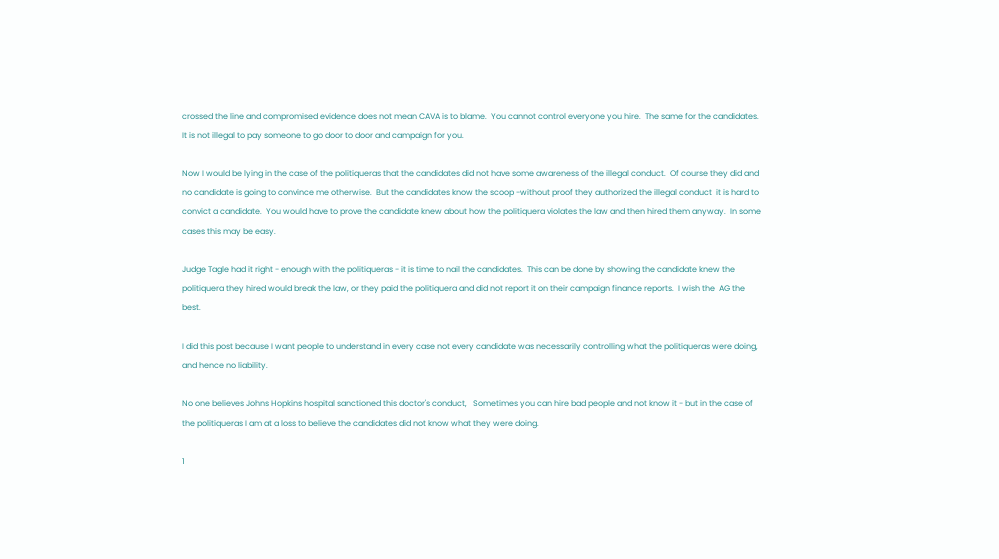crossed the line and compromised evidence does not mean CAVA is to blame.  You cannot control everyone you hire.  The same for the candidates.  It is not illegal to pay someone to go door to door and campaign for you.

Now I would be lying in the case of the politiqueras that the candidates did not have some awareness of the illegal conduct.  Of course they did and no candidate is going to convince me otherwise.  But the candidates know the scoop -without proof they authorized the illegal conduct  it is hard to convict a candidate.  You would have to prove the candidate knew about how the politiquera violates the law and then hired them anyway.  In some cases this may be easy.

Judge Tagle had it right - enough with the politiqueras - it is time to nail the candidates.  This can be done by showing the candidate knew the politiquera they hired would break the law, or they paid the politiquera and did not report it on their campaign finance reports.  I wish the  AG the best.

I did this post because I want people to understand in every case not every candidate was necessarily controlling what the politiqueras were doing, and hence no liability.

No one believes Johns Hopkins hospital sanctioned this doctor's conduct,   Sometimes you can hire bad people and not know it - but in the case of the politiqueras I am at a loss to believe the candidates did not know what they were doing.

1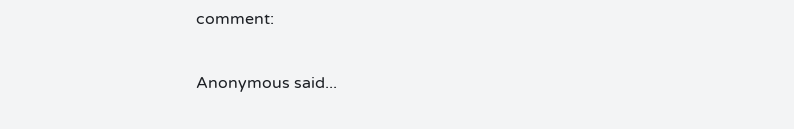comment:

Anonymous said...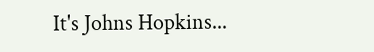It's Johns Hopkins...